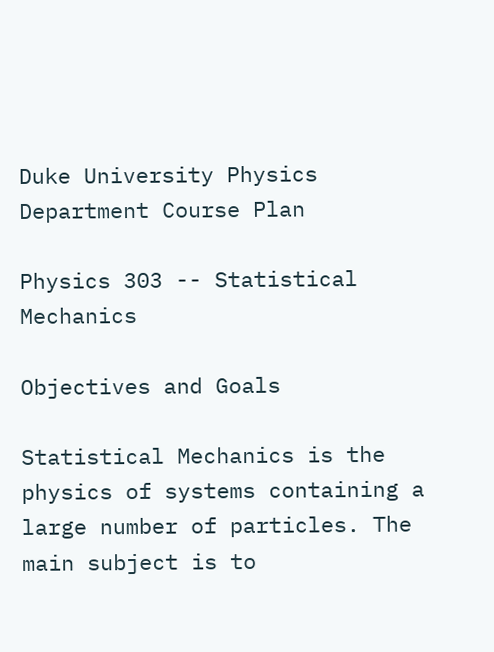Duke University Physics Department Course Plan

Physics 303 -- Statistical Mechanics

Objectives and Goals

Statistical Mechanics is the physics of systems containing a large number of particles. The main subject is to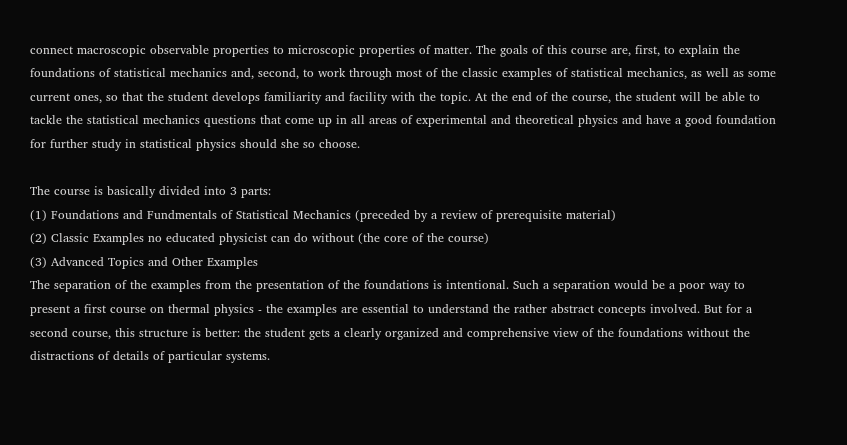connect macroscopic observable properties to microscopic properties of matter. The goals of this course are, first, to explain the foundations of statistical mechanics and, second, to work through most of the classic examples of statistical mechanics, as well as some current ones, so that the student develops familiarity and facility with the topic. At the end of the course, the student will be able to tackle the statistical mechanics questions that come up in all areas of experimental and theoretical physics and have a good foundation for further study in statistical physics should she so choose.

The course is basically divided into 3 parts:
(1) Foundations and Fundmentals of Statistical Mechanics (preceded by a review of prerequisite material)
(2) Classic Examples no educated physicist can do without (the core of the course)
(3) Advanced Topics and Other Examples
The separation of the examples from the presentation of the foundations is intentional. Such a separation would be a poor way to present a first course on thermal physics - the examples are essential to understand the rather abstract concepts involved. But for a second course, this structure is better: the student gets a clearly organized and comprehensive view of the foundations without the distractions of details of particular systems.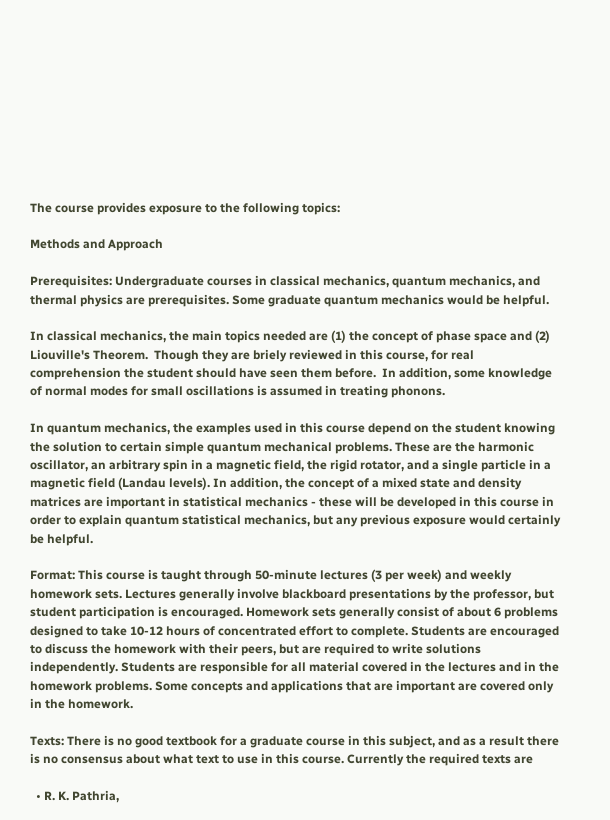The course provides exposure to the following topics:

Methods and Approach

Prerequisites: Undergraduate courses in classical mechanics, quantum mechanics, and thermal physics are prerequisites. Some graduate quantum mechanics would be helpful.

In classical mechanics, the main topics needed are (1) the concept of phase space and (2) Liouville's Theorem.  Though they are briely reviewed in this course, for real comprehension the student should have seen them before.  In addition, some knowledge of normal modes for small oscillations is assumed in treating phonons.

In quantum mechanics, the examples used in this course depend on the student knowing the solution to certain simple quantum mechanical problems. These are the harmonic oscillator, an arbitrary spin in a magnetic field, the rigid rotator, and a single particle in a magnetic field (Landau levels). In addition, the concept of a mixed state and density matrices are important in statistical mechanics - these will be developed in this course in order to explain quantum statistical mechanics, but any previous exposure would certainly be helpful.

Format: This course is taught through 50-minute lectures (3 per week) and weekly homework sets. Lectures generally involve blackboard presentations by the professor, but student participation is encouraged. Homework sets generally consist of about 6 problems designed to take 10-12 hours of concentrated effort to complete. Students are encouraged to discuss the homework with their peers, but are required to write solutions independently. Students are responsible for all material covered in the lectures and in the homework problems. Some concepts and applications that are important are covered only in the homework.

Texts: There is no good textbook for a graduate course in this subject, and as a result there is no consensus about what text to use in this course. Currently the required texts are

  • R. K. Pathria,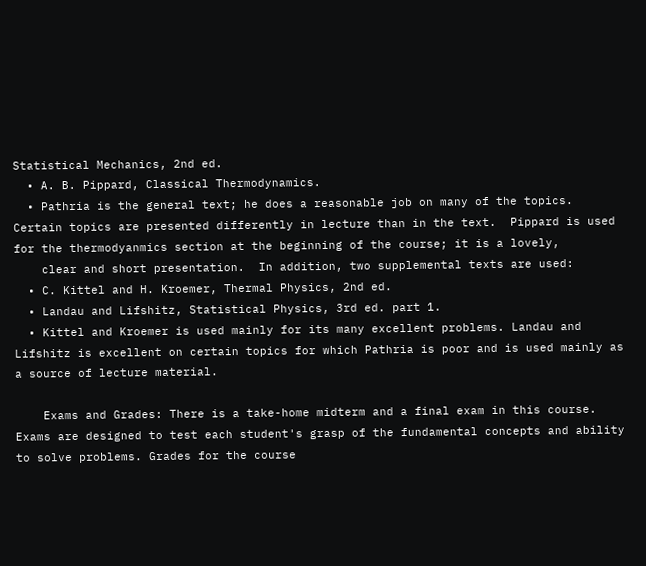Statistical Mechanics, 2nd ed.
  • A. B. Pippard, Classical Thermodynamics.
  • Pathria is the general text; he does a reasonable job on many of the topics. Certain topics are presented differently in lecture than in the text.  Pippard is used for the thermodyanmics section at the beginning of the course; it is a lovely,
    clear and short presentation.  In addition, two supplemental texts are used:
  • C. Kittel and H. Kroemer, Thermal Physics, 2nd ed.
  • Landau and Lifshitz, Statistical Physics, 3rd ed. part 1.
  • Kittel and Kroemer is used mainly for its many excellent problems. Landau and Lifshitz is excellent on certain topics for which Pathria is poor and is used mainly as a source of lecture material.

    Exams and Grades: There is a take-home midterm and a final exam in this course. Exams are designed to test each student's grasp of the fundamental concepts and ability to solve problems. Grades for the course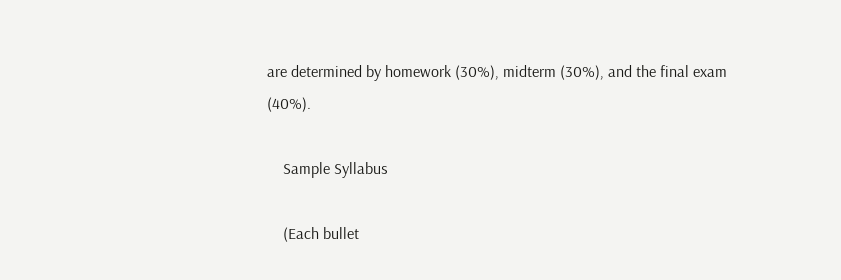are determined by homework (30%), midterm (30%), and the final exam (40%).

    Sample Syllabus

    (Each bullet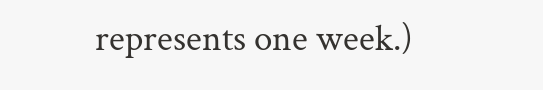represents one week.)